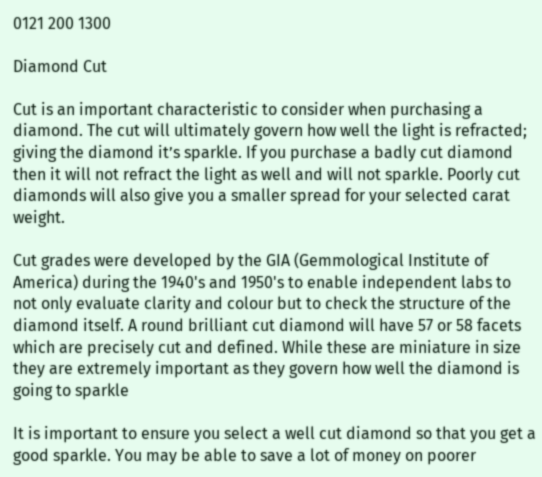0121 200 1300

Diamond Cut

Cut is an important characteristic to consider when purchasing a diamond. The cut will ultimately govern how well the light is refracted; giving the diamond it’s sparkle. If you purchase a badly cut diamond then it will not refract the light as well and will not sparkle. Poorly cut diamonds will also give you a smaller spread for your selected carat weight.

Cut grades were developed by the GIA (Gemmological Institute of America) during the 1940's and 1950's to enable independent labs to not only evaluate clarity and colour but to check the structure of the diamond itself. A round brilliant cut diamond will have 57 or 58 facets which are precisely cut and defined. While these are miniature in size they are extremely important as they govern how well the diamond is going to sparkle

It is important to ensure you select a well cut diamond so that you get a good sparkle. You may be able to save a lot of money on poorer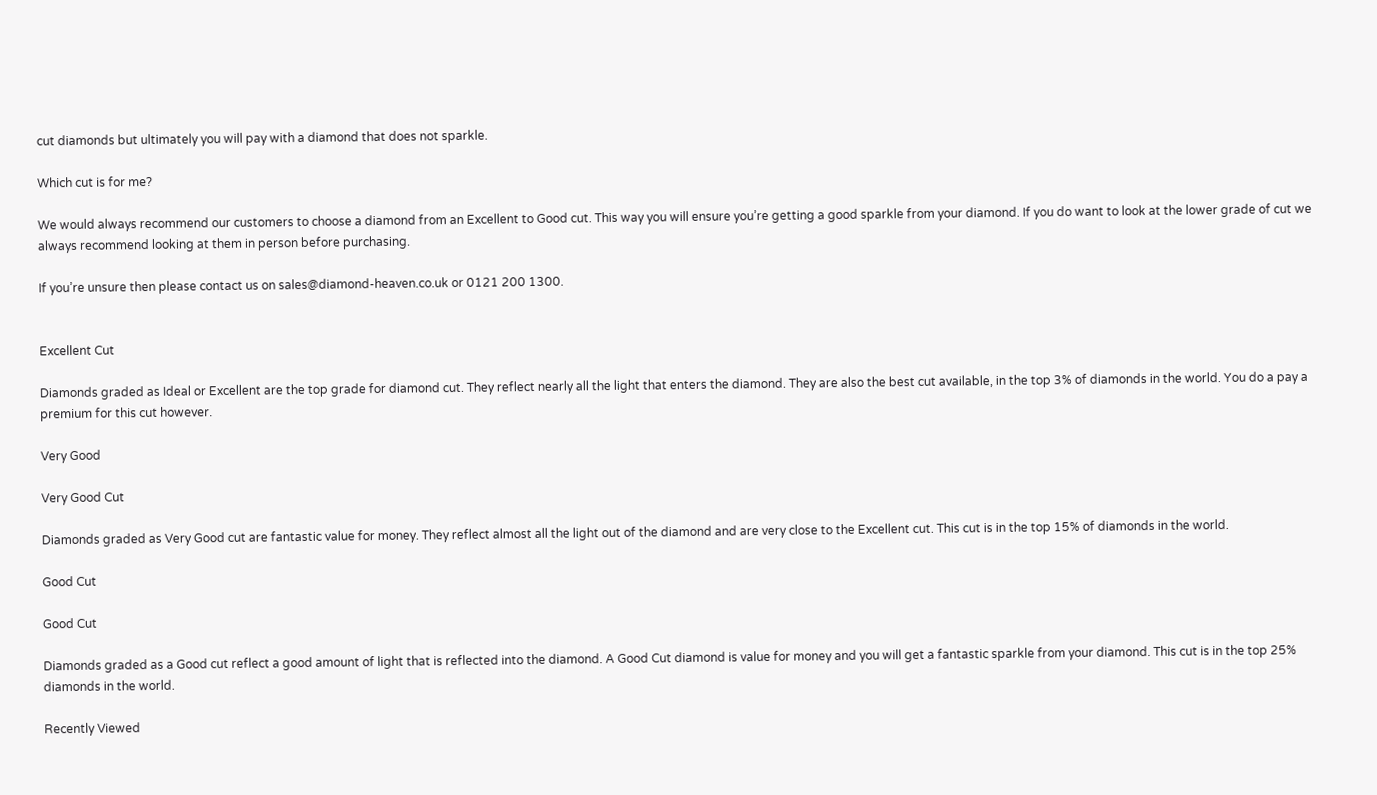cut diamonds but ultimately you will pay with a diamond that does not sparkle.

Which cut is for me?

We would always recommend our customers to choose a diamond from an Excellent to Good cut. This way you will ensure you’re getting a good sparkle from your diamond. If you do want to look at the lower grade of cut we always recommend looking at them in person before purchasing.

If you’re unsure then please contact us on sales@diamond-heaven.co.uk or 0121 200 1300.


Excellent Cut

Diamonds graded as Ideal or Excellent are the top grade for diamond cut. They reflect nearly all the light that enters the diamond. They are also the best cut available, in the top 3% of diamonds in the world. You do a pay a premium for this cut however.

Very Good

Very Good Cut

Diamonds graded as Very Good cut are fantastic value for money. They reflect almost all the light out of the diamond and are very close to the Excellent cut. This cut is in the top 15% of diamonds in the world.

Good Cut

Good Cut

Diamonds graded as a Good cut reflect a good amount of light that is reflected into the diamond. A Good Cut diamond is value for money and you will get a fantastic sparkle from your diamond. This cut is in the top 25% diamonds in the world.

Recently Viewed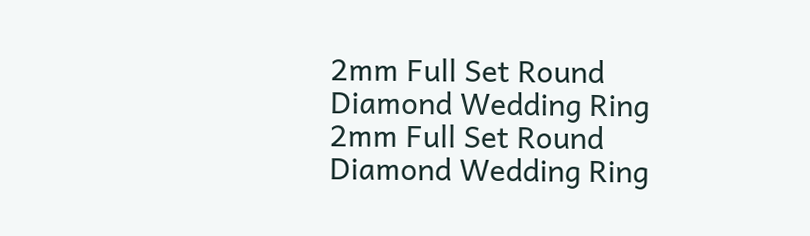2mm Full Set Round Diamond Wedding Ring
2mm Full Set Round Diamond Wedding Ring